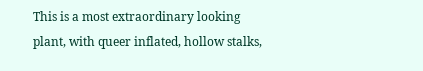This is a most extraordinary looking plant, with queer inflated, hollow stalks,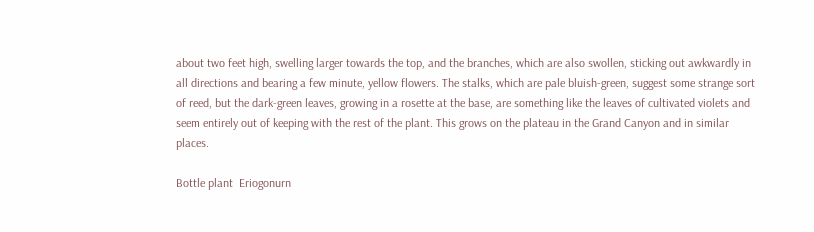about two feet high, swelling larger towards the top, and the branches, which are also swollen, sticking out awkwardly in all directions and bearing a few minute, yellow flowers. The stalks, which are pale bluish-green, suggest some strange sort of reed, but the dark-green leaves, growing in a rosette at the base, are something like the leaves of cultivated violets and seem entirely out of keeping with the rest of the plant. This grows on the plateau in the Grand Canyon and in similar places.

Bottle plant  Eriogonurn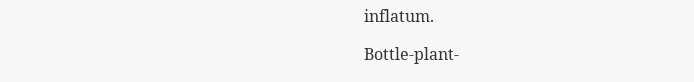inflatum.

Bottle-plant-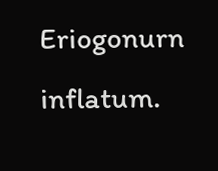Eriogonurn inflatum.